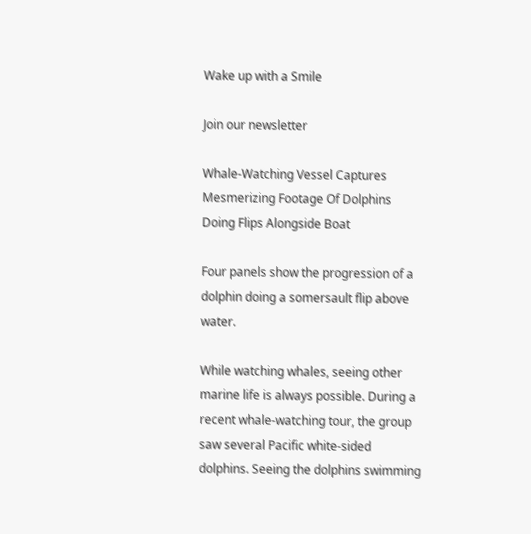Wake up with a Smile

Join our newsletter

Whale-Watching Vessel Captures Mesmerizing Footage Of Dolphins Doing Flips Alongside Boat

Four panels show the progression of a dolphin doing a somersault flip above water.

While watching whales, seeing other marine life is always possible. During a recent whale-watching tour, the group saw several Pacific white-sided dolphins. Seeing the dolphins swimming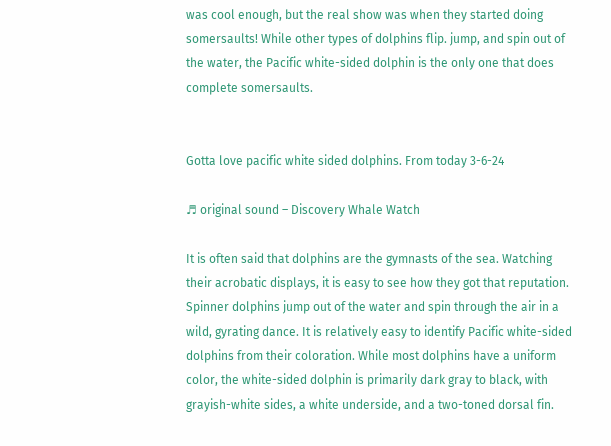was cool enough, but the real show was when they started doing somersaults! While other types of dolphins flip. jump, and spin out of the water, the Pacific white-sided dolphin is the only one that does complete somersaults.


Gotta love pacific white sided dolphins. From today 3-6-24

♬ original sound – Discovery Whale Watch

It is often said that dolphins are the gymnasts of the sea. Watching their acrobatic displays, it is easy to see how they got that reputation. Spinner dolphins jump out of the water and spin through the air in a wild, gyrating dance. It is relatively easy to identify Pacific white-sided dolphins from their coloration. While most dolphins have a uniform color, the white-sided dolphin is primarily dark gray to black, with grayish-white sides, a white underside, and a two-toned dorsal fin.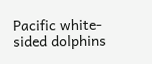Pacific white-sided dolphins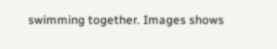swimming together. Images shows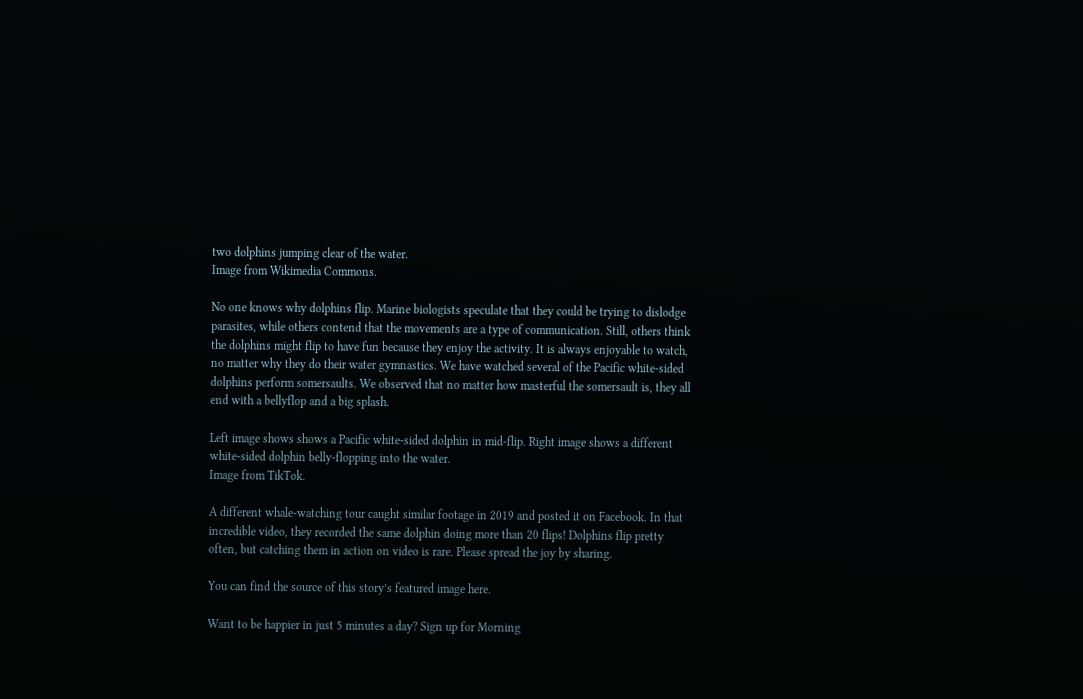two dolphins jumping clear of the water.
Image from Wikimedia Commons.

No one knows why dolphins flip. Marine biologists speculate that they could be trying to dislodge parasites, while others contend that the movements are a type of communication. Still, others think the dolphins might flip to have fun because they enjoy the activity. It is always enjoyable to watch, no matter why they do their water gymnastics. We have watched several of the Pacific white-sided dolphins perform somersaults. We observed that no matter how masterful the somersault is, they all end with a bellyflop and a big splash.

Left image shows shows a Pacific white-sided dolphin in mid-flip. Right image shows a different white-sided dolphin belly-flopping into the water.
Image from TikTok.

A different whale-watching tour caught similar footage in 2019 and posted it on Facebook. In that incredible video, they recorded the same dolphin doing more than 20 flips! Dolphins flip pretty often, but catching them in action on video is rare. Please spread the joy by sharing.

You can find the source of this story’s featured image here.

Want to be happier in just 5 minutes a day? Sign up for Morning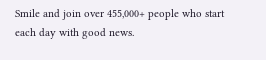Smile and join over 455,000+ people who start each day with good news.